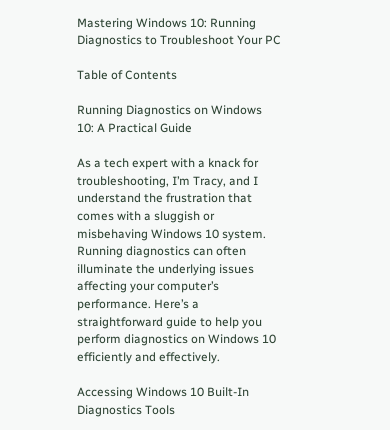Mastering Windows 10: Running Diagnostics to Troubleshoot Your PC

Table of Contents

Running Diagnostics on Windows 10: A Practical Guide

As a tech expert with a knack for troubleshooting, I’m Tracy, and I understand the frustration that comes with a sluggish or misbehaving Windows 10 system. Running diagnostics can often illuminate the underlying issues affecting your computer’s performance. Here’s a straightforward guide to help you perform diagnostics on Windows 10 efficiently and effectively.

Accessing Windows 10 Built-In Diagnostics Tools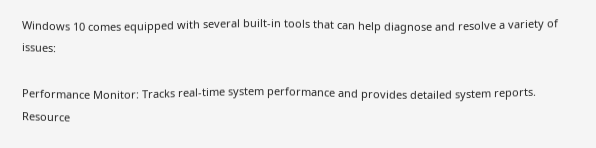Windows 10 comes equipped with several built-in tools that can help diagnose and resolve a variety of issues:

Performance Monitor: Tracks real-time system performance and provides detailed system reports.
Resource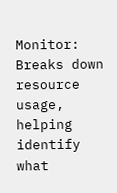Monitor: Breaks down resource usage, helping identify what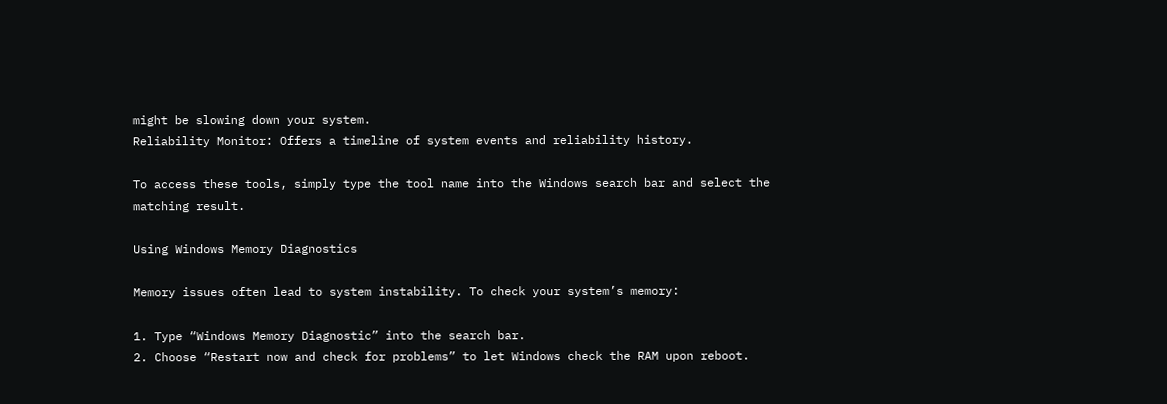might be slowing down your system.
Reliability Monitor: Offers a timeline of system events and reliability history.

To access these tools, simply type the tool name into the Windows search bar and select the matching result.

Using Windows Memory Diagnostics

Memory issues often lead to system instability. To check your system’s memory:

1. Type “Windows Memory Diagnostic” into the search bar.
2. Choose “Restart now and check for problems” to let Windows check the RAM upon reboot.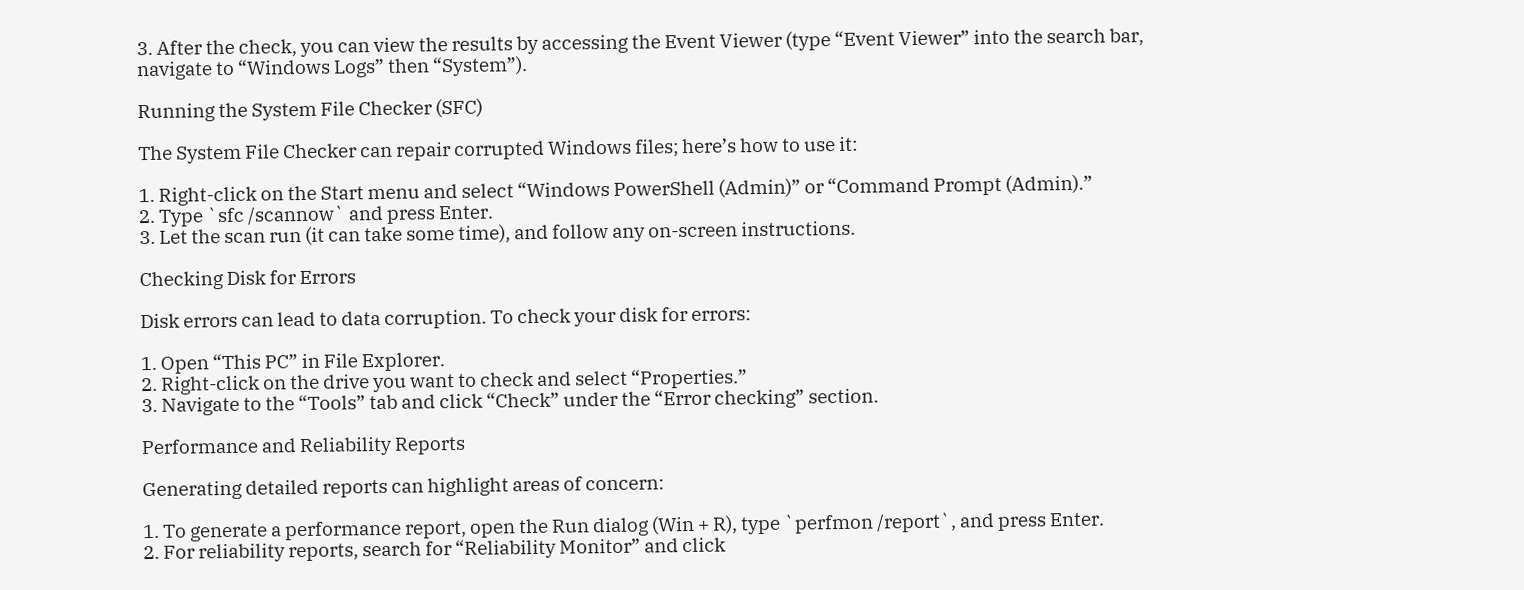3. After the check, you can view the results by accessing the Event Viewer (type “Event Viewer” into the search bar, navigate to “Windows Logs” then “System”).

Running the System File Checker (SFC)

The System File Checker can repair corrupted Windows files; here’s how to use it:

1. Right-click on the Start menu and select “Windows PowerShell (Admin)” or “Command Prompt (Admin).”
2. Type `sfc /scannow` and press Enter.
3. Let the scan run (it can take some time), and follow any on-screen instructions.

Checking Disk for Errors

Disk errors can lead to data corruption. To check your disk for errors:

1. Open “This PC” in File Explorer.
2. Right-click on the drive you want to check and select “Properties.”
3. Navigate to the “Tools” tab and click “Check” under the “Error checking” section.

Performance and Reliability Reports

Generating detailed reports can highlight areas of concern:

1. To generate a performance report, open the Run dialog (Win + R), type `perfmon /report`, and press Enter.
2. For reliability reports, search for “Reliability Monitor” and click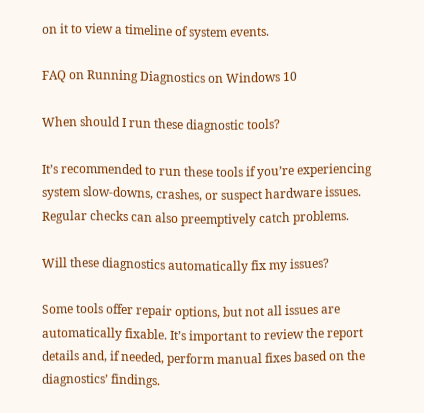on it to view a timeline of system events.

FAQ on Running Diagnostics on Windows 10

When should I run these diagnostic tools?

It’s recommended to run these tools if you’re experiencing system slow-downs, crashes, or suspect hardware issues. Regular checks can also preemptively catch problems.

Will these diagnostics automatically fix my issues?

Some tools offer repair options, but not all issues are automatically fixable. It’s important to review the report details and, if needed, perform manual fixes based on the diagnostics’ findings.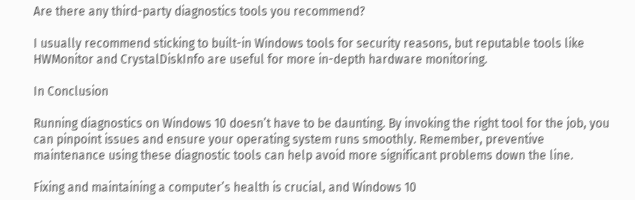Are there any third-party diagnostics tools you recommend?

I usually recommend sticking to built-in Windows tools for security reasons, but reputable tools like HWMonitor and CrystalDiskInfo are useful for more in-depth hardware monitoring.

In Conclusion

Running diagnostics on Windows 10 doesn’t have to be daunting. By invoking the right tool for the job, you can pinpoint issues and ensure your operating system runs smoothly. Remember, preventive maintenance using these diagnostic tools can help avoid more significant problems down the line.

Fixing and maintaining a computer’s health is crucial, and Windows 10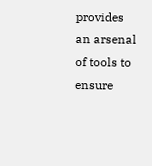provides an arsenal of tools to ensure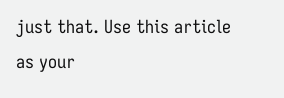just that. Use this article as your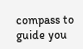compass to guide you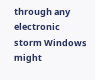through any electronic storm Windows might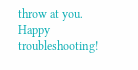throw at you. Happy troubleshooting!